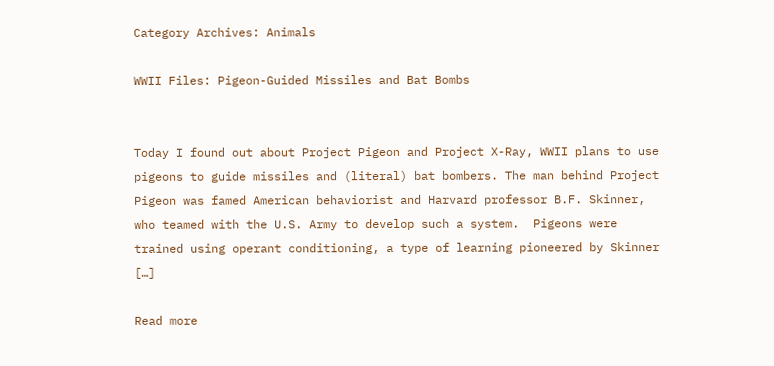Category Archives: Animals

WWII Files: Pigeon-Guided Missiles and Bat Bombs


Today I found out about Project Pigeon and Project X-Ray, WWII plans to use pigeons to guide missiles and (literal) bat bombers. The man behind Project Pigeon was famed American behaviorist and Harvard professor B.F. Skinner, who teamed with the U.S. Army to develop such a system.  Pigeons were trained using operant conditioning, a type of learning pioneered by Skinner […]

Read more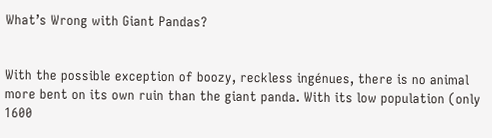What’s Wrong with Giant Pandas?


With the possible exception of boozy, reckless ingénues, there is no animal more bent on its own ruin than the giant panda. With its low population (only 1600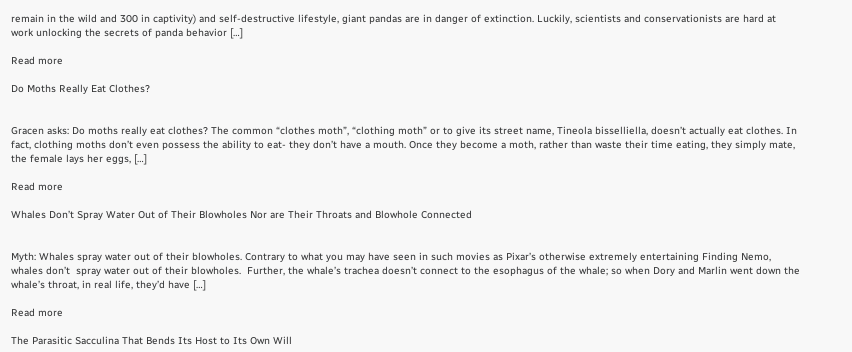remain in the wild and 300 in captivity) and self-destructive lifestyle, giant pandas are in danger of extinction. Luckily, scientists and conservationists are hard at work unlocking the secrets of panda behavior […]

Read more

Do Moths Really Eat Clothes?


Gracen asks: Do moths really eat clothes? The common “clothes moth”, “clothing moth” or to give its street name, Tineola bisselliella, doesn’t actually eat clothes. In fact, clothing moths don’t even possess the ability to eat- they don’t have a mouth. Once they become a moth, rather than waste their time eating, they simply mate, the female lays her eggs, […]

Read more

Whales Don’t Spray Water Out of Their Blowholes Nor are Their Throats and Blowhole Connected


Myth: Whales spray water out of their blowholes. Contrary to what you may have seen in such movies as Pixar’s otherwise extremely entertaining Finding Nemo, whales don’t  spray water out of their blowholes.  Further, the whale’s trachea doesn’t connect to the esophagus of the whale; so when Dory and Marlin went down the whale’s throat, in real life, they’d have […]

Read more

The Parasitic Sacculina That Bends Its Host to Its Own Will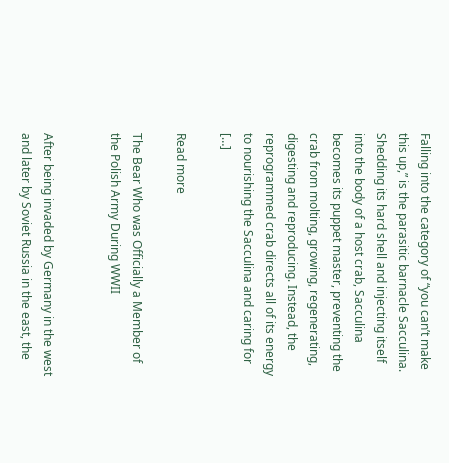Falling into the category of “you can’t make this up,” is the parasitic barnacle Sacculina. Shedding its hard shell and injecting itself into the body of a host crab, Sacculina becomes its puppet master, preventing the crab from molting, growing, regenerating, digesting and reproducing. Instead, the reprogrammed crab directs all of its energy to nourishing the Sacculina and caring for […]

Read more

The Bear Who was Officially a Member of the Polish Army During WWII


After being invaded by Germany in the west and later by Soviet Russia in the east, the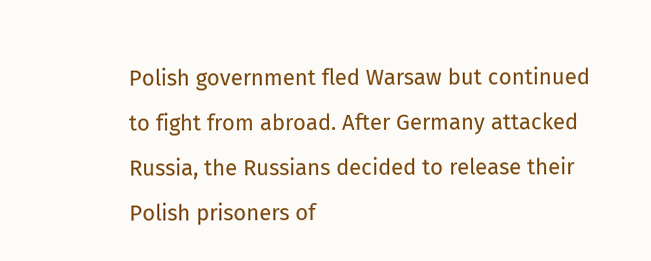Polish government fled Warsaw but continued to fight from abroad. After Germany attacked Russia, the Russians decided to release their Polish prisoners of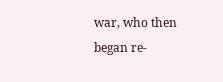war, who then began re-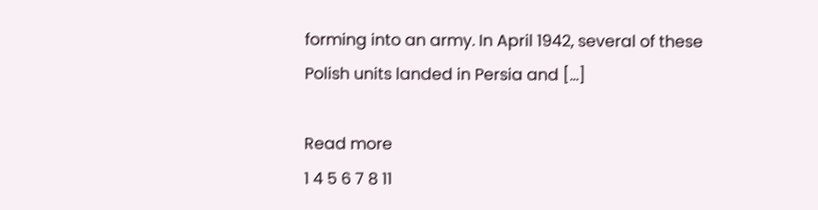forming into an army. In April 1942, several of these Polish units landed in Persia and […]

Read more
1 4 5 6 7 8 11